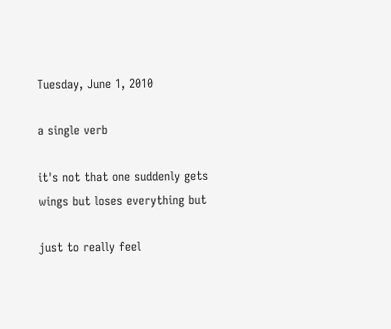Tuesday, June 1, 2010

a single verb

it's not that one suddenly gets wings but loses everything but

just to really feel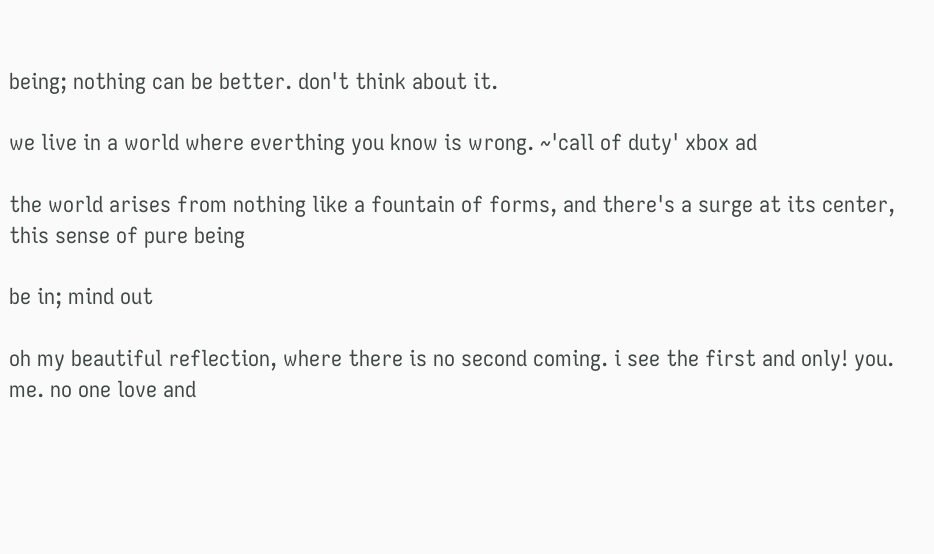being; nothing can be better. don't think about it.

we live in a world where everthing you know is wrong. ~'call of duty' xbox ad

the world arises from nothing like a fountain of forms, and there's a surge at its center, this sense of pure being

be in; mind out

oh my beautiful reflection, where there is no second coming. i see the first and only! you. me. no one love and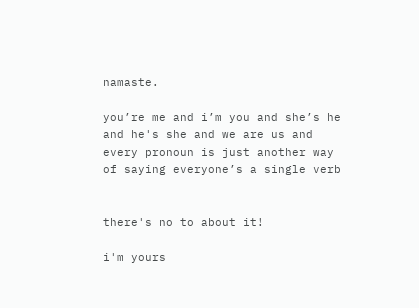namaste.

you’re me and i’m you and she’s he and he's she and we are us and every pronoun is just another way of saying everyone’s a single verb


there's no to about it!

i'm yours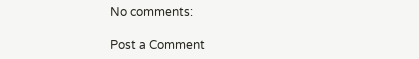No comments:

Post a Comment